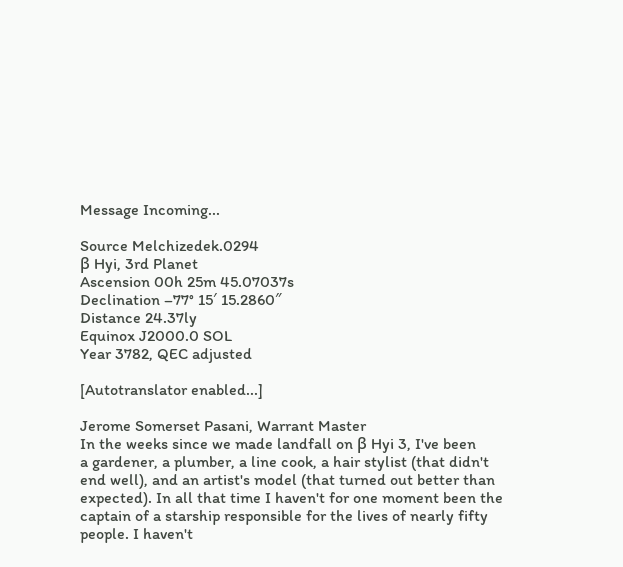Message Incoming...

Source Melchizedek.0294
β Hyi, 3rd Planet
Ascension 00h 25m 45.07037s
Declination –77° 15′ 15.2860″
Distance 24.37ly
Equinox J2000.0 SOL
Year 3782, QEC adjusted

[Autotranslator enabled...]

Jerome Somerset Pasani, Warrant Master
In the weeks since we made landfall on β Hyi 3, I've been
a gardener, a plumber, a line cook, a hair stylist (that didn't
end well), and an artist's model (that turned out better than
expected). In all that time I haven't for one moment been the
captain of a starship responsible for the lives of nearly fifty
people. I haven't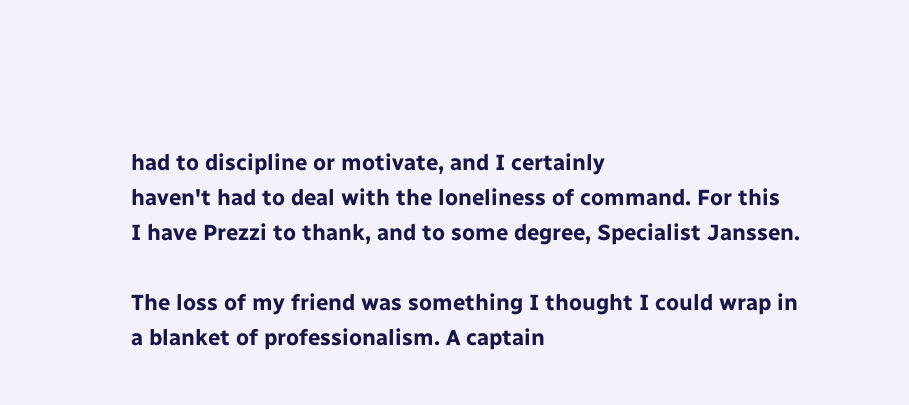had to discipline or motivate, and I certainly
haven't had to deal with the loneliness of command. For this
I have Prezzi to thank, and to some degree, Specialist Janssen.

The loss of my friend was something I thought I could wrap in
a blanket of professionalism. A captain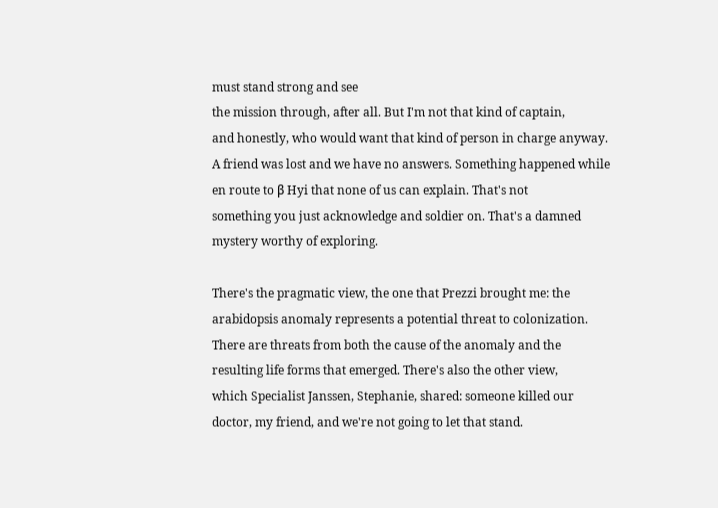must stand strong and see
the mission through, after all. But I'm not that kind of captain,
and honestly, who would want that kind of person in charge anyway.
A friend was lost and we have no answers. Something happened while
en route to β Hyi that none of us can explain. That's not
something you just acknowledge and soldier on. That's a damned
mystery worthy of exploring.

There's the pragmatic view, the one that Prezzi brought me: the
arabidopsis anomaly represents a potential threat to colonization.
There are threats from both the cause of the anomaly and the
resulting life forms that emerged. There's also the other view,
which Specialist Janssen, Stephanie, shared: someone killed our
doctor, my friend, and we're not going to let that stand.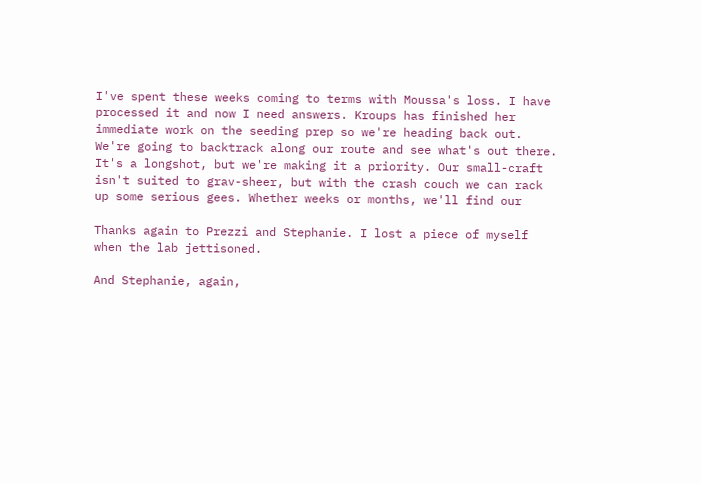I've spent these weeks coming to terms with Moussa's loss. I have
processed it and now I need answers. Kroups has finished her
immediate work on the seeding prep so we're heading back out.
We're going to backtrack along our route and see what's out there.
It's a longshot, but we're making it a priority. Our small-craft
isn't suited to grav-sheer, but with the crash couch we can rack
up some serious gees. Whether weeks or months, we'll find our

Thanks again to Prezzi and Stephanie. I lost a piece of myself
when the lab jettisoned.

And Stephanie, again,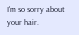I'm so sorry about your hair.